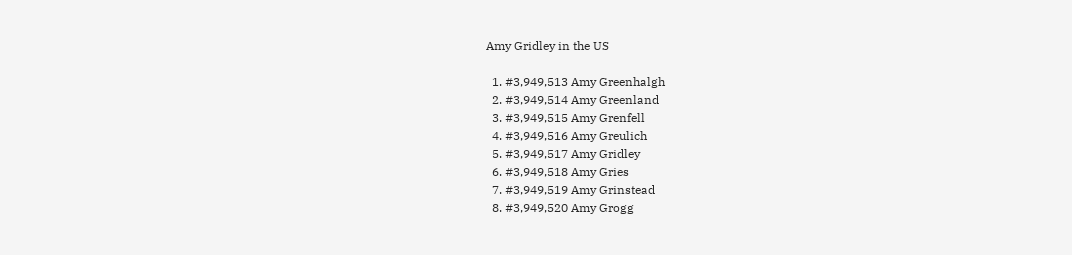Amy Gridley in the US

  1. #3,949,513 Amy Greenhalgh
  2. #3,949,514 Amy Greenland
  3. #3,949,515 Amy Grenfell
  4. #3,949,516 Amy Greulich
  5. #3,949,517 Amy Gridley
  6. #3,949,518 Amy Gries
  7. #3,949,519 Amy Grinstead
  8. #3,949,520 Amy Grogg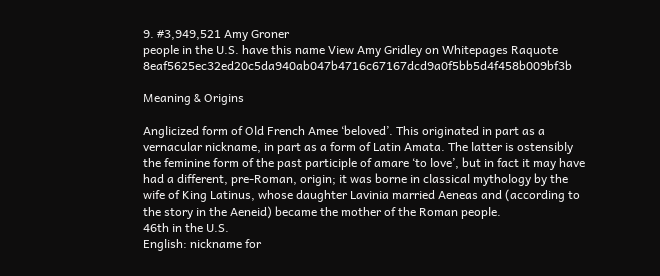9. #3,949,521 Amy Groner
people in the U.S. have this name View Amy Gridley on Whitepages Raquote 8eaf5625ec32ed20c5da940ab047b4716c67167dcd9a0f5bb5d4f458b009bf3b

Meaning & Origins

Anglicized form of Old French Amee ‘beloved’. This originated in part as a vernacular nickname, in part as a form of Latin Amata. The latter is ostensibly the feminine form of the past participle of amare ‘to love’, but in fact it may have had a different, pre-Roman, origin; it was borne in classical mythology by the wife of King Latinus, whose daughter Lavinia married Aeneas and (according to the story in the Aeneid) became the mother of the Roman people.
46th in the U.S.
English: nickname for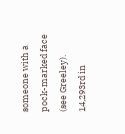someone with a pock-marked face (see Greeley).
14,293rd in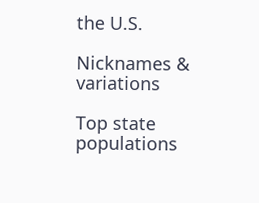the U.S.

Nicknames & variations

Top state populations